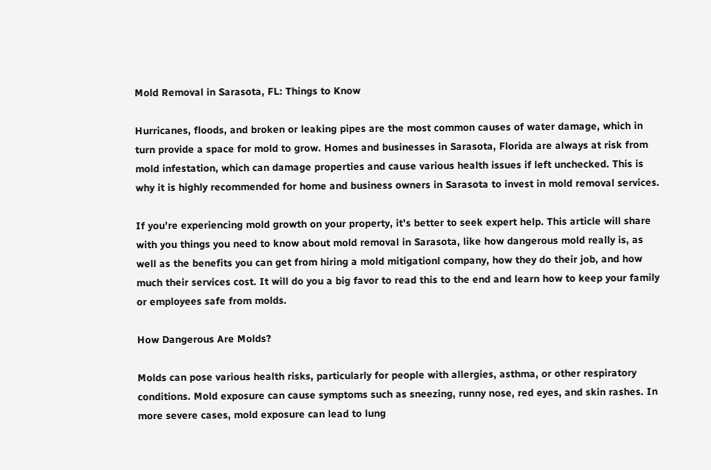Mold Removal in Sarasota, FL: Things to Know

Hurricanes, floods, and broken or leaking pipes are the most common causes of water damage, which in turn provide a space for mold to grow. Homes and businesses in Sarasota, Florida are always at risk from mold infestation, which can damage properties and cause various health issues if left unchecked. This is why it is highly recommended for home and business owners in Sarasota to invest in mold removal services.

If you’re experiencing mold growth on your property, it’s better to seek expert help. This article will share with you things you need to know about mold removal in Sarasota, like how dangerous mold really is, as well as the benefits you can get from hiring a mold mitigationl company, how they do their job, and how much their services cost. It will do you a big favor to read this to the end and learn how to keep your family or employees safe from molds.

How Dangerous Are Molds?

Molds can pose various health risks, particularly for people with allergies, asthma, or other respiratory conditions. Mold exposure can cause symptoms such as sneezing, runny nose, red eyes, and skin rashes. In more severe cases, mold exposure can lead to lung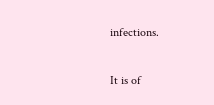infections.

It is of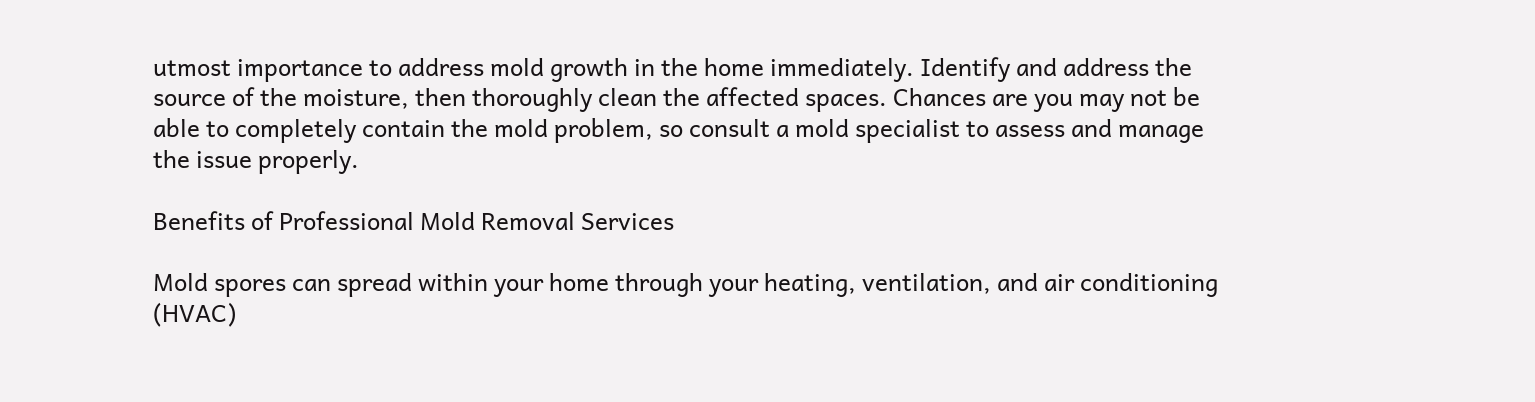utmost importance to address mold growth in the home immediately. Identify and address the source of the moisture, then thoroughly clean the affected spaces. Chances are you may not be able to completely contain the mold problem, so consult a mold specialist to assess and manage the issue properly.

Benefits of Professional Mold Removal Services

Mold spores can spread within your home through your heating, ventilation, and air conditioning (HVAC)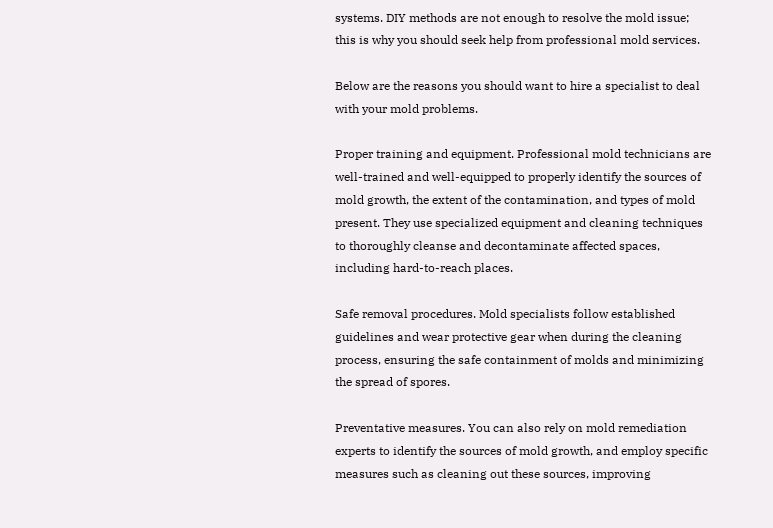systems. DIY methods are not enough to resolve the mold issue; this is why you should seek help from professional mold services.

Below are the reasons you should want to hire a specialist to deal with your mold problems.

Proper training and equipment. Professional mold technicians are well-trained and well-equipped to properly identify the sources of mold growth, the extent of the contamination, and types of mold present. They use specialized equipment and cleaning techniques to thoroughly cleanse and decontaminate affected spaces, including hard-to-reach places.

Safe removal procedures. Mold specialists follow established guidelines and wear protective gear when during the cleaning process, ensuring the safe containment of molds and minimizing the spread of spores.

Preventative measures. You can also rely on mold remediation experts to identify the sources of mold growth, and employ specific measures such as cleaning out these sources, improving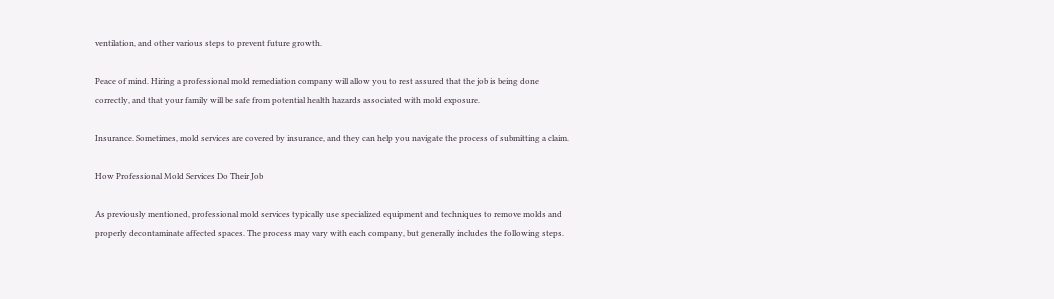ventilation, and other various steps to prevent future growth.

Peace of mind. Hiring a professional mold remediation company will allow you to rest assured that the job is being done correctly, and that your family will be safe from potential health hazards associated with mold exposure.

Insurance. Sometimes, mold services are covered by insurance, and they can help you navigate the process of submitting a claim.

How Professional Mold Services Do Their Job

As previously mentioned, professional mold services typically use specialized equipment and techniques to remove molds and properly decontaminate affected spaces. The process may vary with each company, but generally includes the following steps.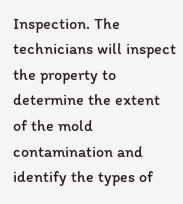Inspection. The technicians will inspect the property to determine the extent of the mold contamination and identify the types of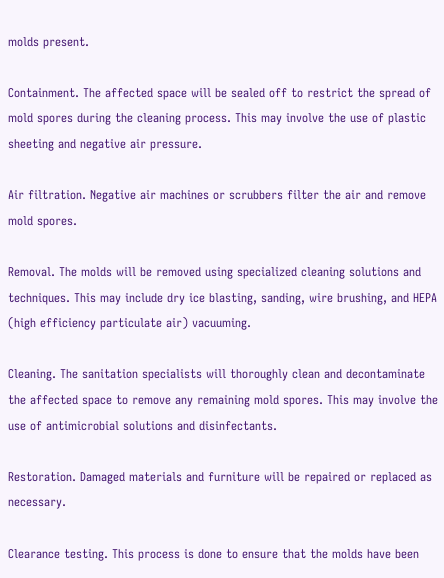molds present.

Containment. The affected space will be sealed off to restrict the spread of mold spores during the cleaning process. This may involve the use of plastic sheeting and negative air pressure.

Air filtration. Negative air machines or scrubbers filter the air and remove mold spores.

Removal. The molds will be removed using specialized cleaning solutions and techniques. This may include dry ice blasting, sanding, wire brushing, and HEPA (high efficiency particulate air) vacuuming.

Cleaning. The sanitation specialists will thoroughly clean and decontaminate the affected space to remove any remaining mold spores. This may involve the use of antimicrobial solutions and disinfectants.

Restoration. Damaged materials and furniture will be repaired or replaced as necessary.

Clearance testing. This process is done to ensure that the molds have been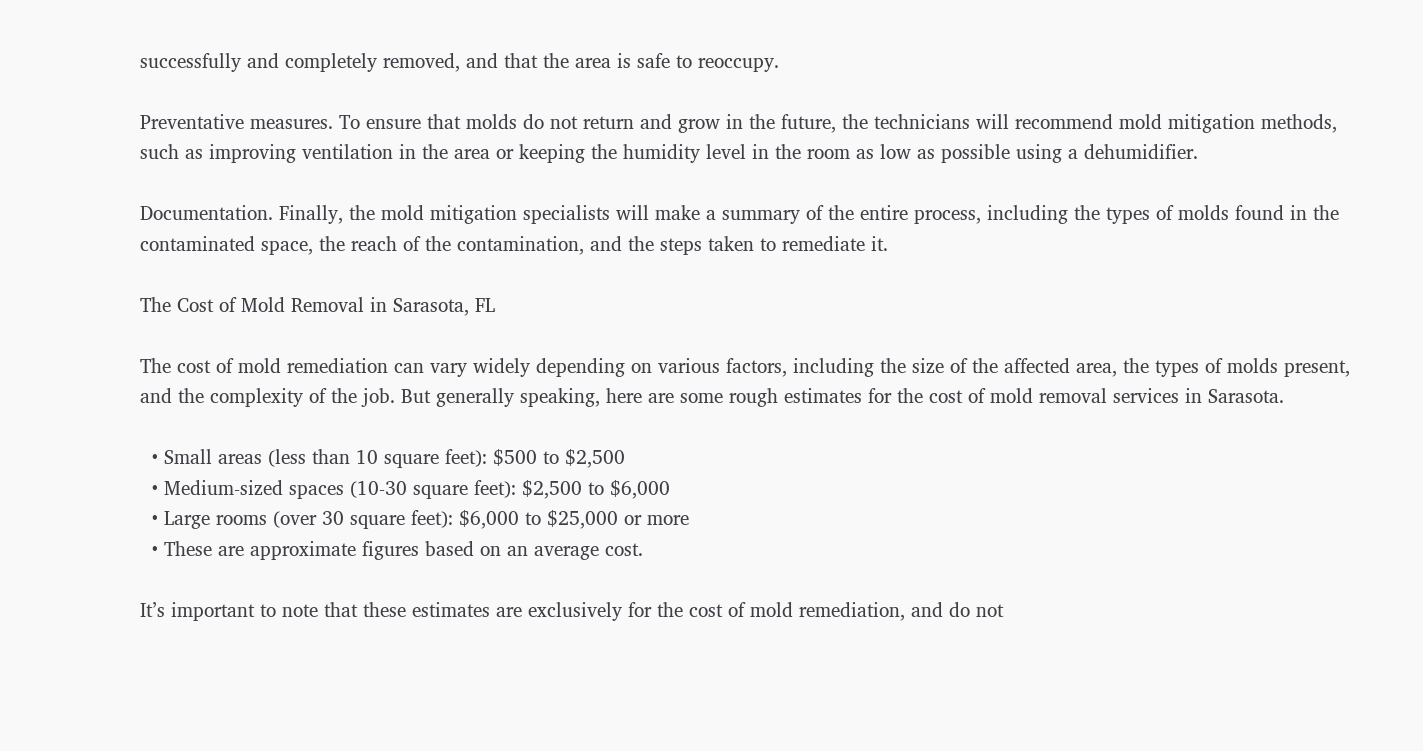successfully and completely removed, and that the area is safe to reoccupy.

Preventative measures. To ensure that molds do not return and grow in the future, the technicians will recommend mold mitigation methods, such as improving ventilation in the area or keeping the humidity level in the room as low as possible using a dehumidifier.

Documentation. Finally, the mold mitigation specialists will make a summary of the entire process, including the types of molds found in the contaminated space, the reach of the contamination, and the steps taken to remediate it.

The Cost of Mold Removal in Sarasota, FL

The cost of mold remediation can vary widely depending on various factors, including the size of the affected area, the types of molds present, and the complexity of the job. But generally speaking, here are some rough estimates for the cost of mold removal services in Sarasota.

  • Small areas (less than 10 square feet): $500 to $2,500
  • Medium-sized spaces (10-30 square feet): $2,500 to $6,000
  • Large rooms (over 30 square feet): $6,000 to $25,000 or more
  • These are approximate figures based on an average cost.

It’s important to note that these estimates are exclusively for the cost of mold remediation, and do not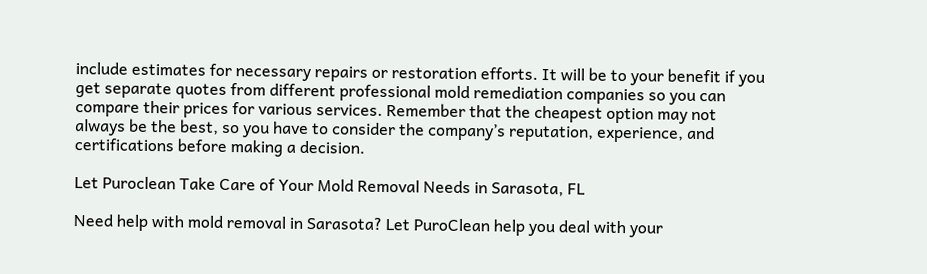include estimates for necessary repairs or restoration efforts. It will be to your benefit if you get separate quotes from different professional mold remediation companies so you can compare their prices for various services. Remember that the cheapest option may not always be the best, so you have to consider the company’s reputation, experience, and certifications before making a decision.

Let Puroclean Take Care of Your Mold Removal Needs in Sarasota, FL

Need help with mold removal in Sarasota? Let PuroClean help you deal with your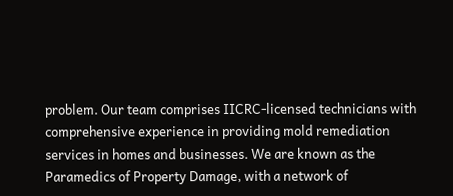problem. Our team comprises IICRC-licensed technicians with comprehensive experience in providing mold remediation services in homes and businesses. We are known as the Paramedics of Property Damage, with a network of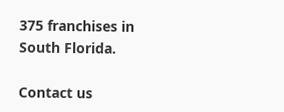375 franchises in South Florida.

Contact us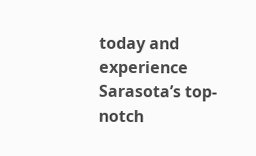today and experience Sarasota’s top-notch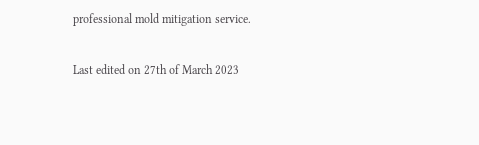professional mold mitigation service.

Last edited on 27th of March 2023